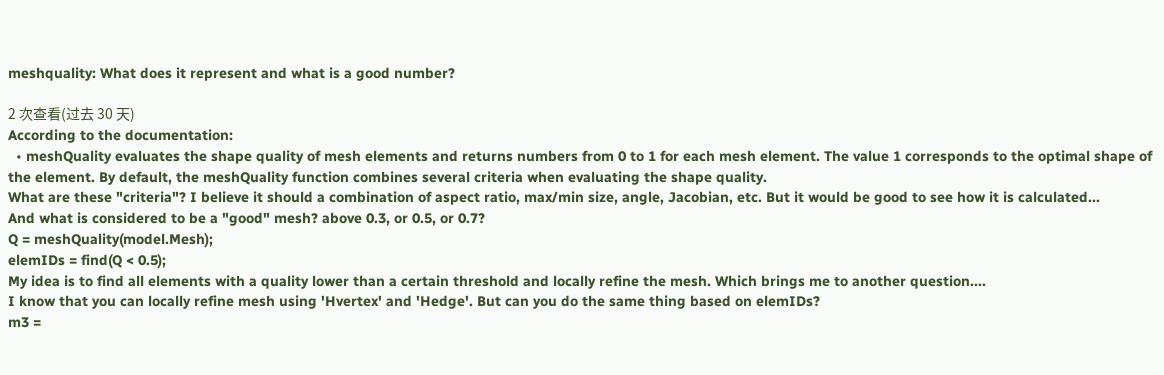meshquality: What does it represent and what is a good number?

2 次查看(过去 30 天)
According to the documentation:
  • meshQuality evaluates the shape quality of mesh elements and returns numbers from 0 to 1 for each mesh element. The value 1 corresponds to the optimal shape of the element. By default, the meshQuality function combines several criteria when evaluating the shape quality.
What are these "criteria"? I believe it should a combination of aspect ratio, max/min size, angle, Jacobian, etc. But it would be good to see how it is calculated...
And what is considered to be a "good" mesh? above 0.3, or 0.5, or 0.7?
Q = meshQuality(model.Mesh);
elemIDs = find(Q < 0.5);
My idea is to find all elements with a quality lower than a certain threshold and locally refine the mesh. Which brings me to another question....
I know that you can locally refine mesh using 'Hvertex' and 'Hedge'. But can you do the same thing based on elemIDs?
m3 =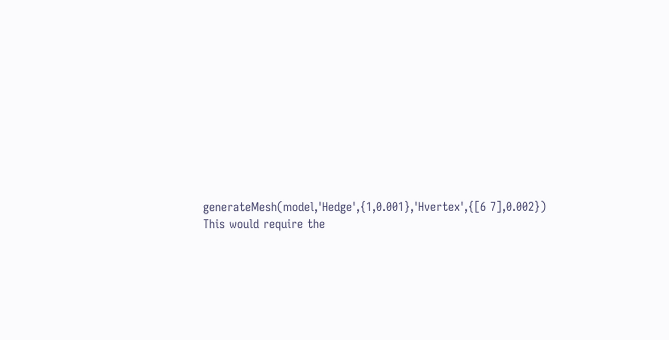generateMesh(model,'Hedge',{1,0.001},'Hvertex',{[6 7],0.002})
This would require the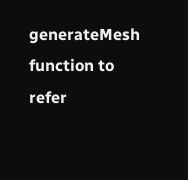generateMesh function to refer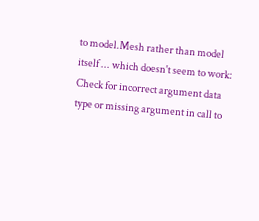to model.Mesh rather than model itself ... which doesn't seem to work:
Check for incorrect argument data type or missing argument in call to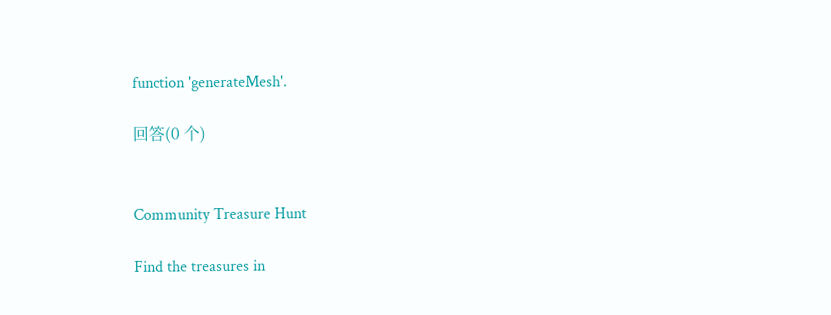function 'generateMesh'.

回答(0 个)


Community Treasure Hunt

Find the treasures in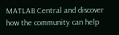MATLAB Central and discover how the community can help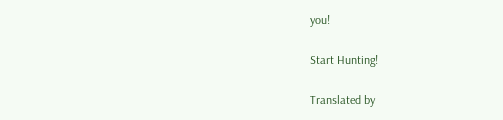you!

Start Hunting!

Translated by